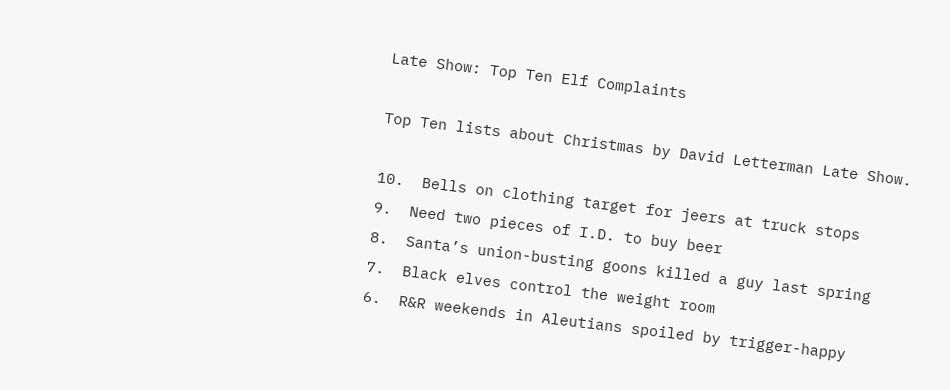Late Show: Top Ten Elf Complaints

Top Ten lists about Christmas by David Letterman Late Show.

10.  Bells on clothing target for jeers at truck stops
9.  Need two pieces of I.D. to buy beer
8.  Santa’s union-busting goons killed a guy last spring
7.  Black elves control the weight room
6.  R&R weekends in Aleutians spoiled by trigger-happy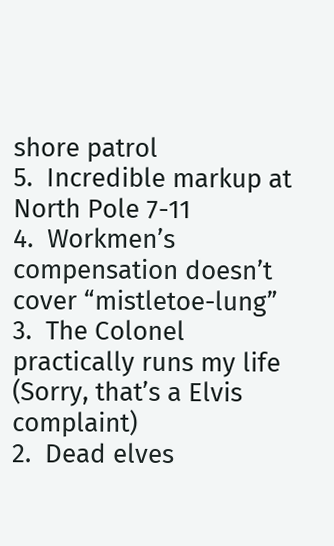shore patrol
5.  Incredible markup at North Pole 7-11
4.  Workmen’s compensation doesn’t cover “mistletoe-lung”
3.  The Colonel practically runs my life (Sorry, that’s a Elvis complaint)
2.  Dead elves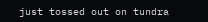just tossed out on tundra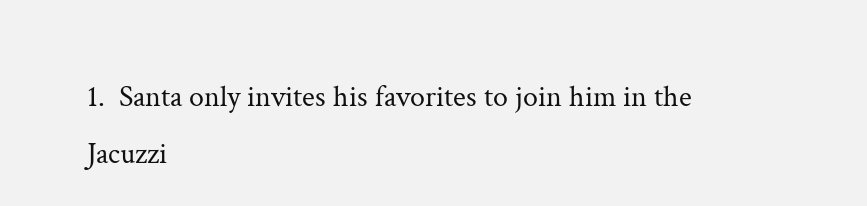1.  Santa only invites his favorites to join him in the Jacuzzi